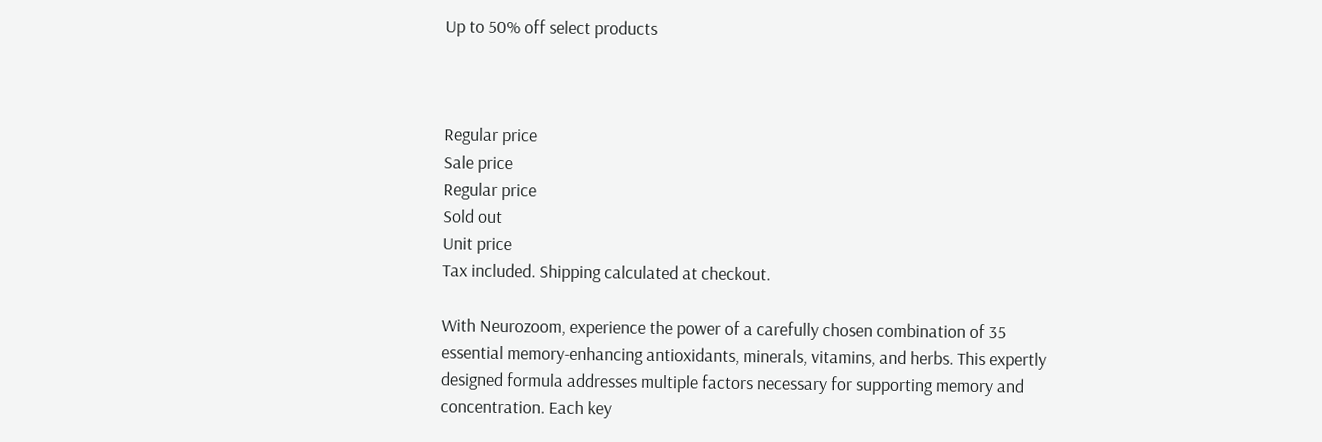Up to 50% off select products



Regular price
Sale price
Regular price
Sold out
Unit price
Tax included. Shipping calculated at checkout.

With Neurozoom, experience the power of a carefully chosen combination of 35 essential memory-enhancing antioxidants, minerals, vitamins, and herbs. This expertly designed formula addresses multiple factors necessary for supporting memory and concentration. Each key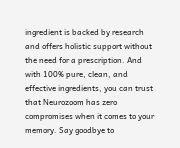ingredient is backed by research and offers holistic support without the need for a prescription. And with 100% pure, clean, and effective ingredients, you can trust that Neurozoom has zero compromises when it comes to your memory. Say goodbye to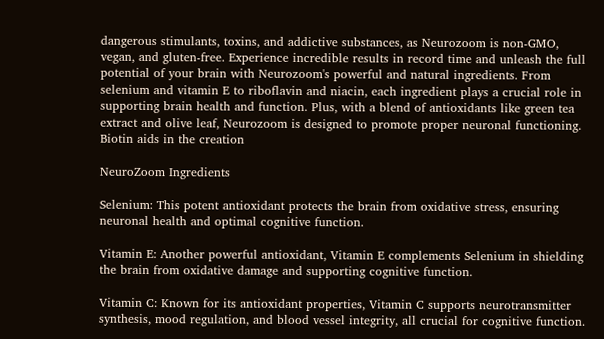dangerous stimulants, toxins, and addictive substances, as Neurozoom is non-GMO, vegan, and gluten-free. Experience incredible results in record time and unleash the full potential of your brain with Neurozoom's powerful and natural ingredients. From selenium and vitamin E to riboflavin and niacin, each ingredient plays a crucial role in supporting brain health and function. Plus, with a blend of antioxidants like green tea extract and olive leaf, Neurozoom is designed to promote proper neuronal functioning. Biotin aids in the creation

NeuroZoom Ingredients

Selenium: This potent antioxidant protects the brain from oxidative stress, ensuring neuronal health and optimal cognitive function.

Vitamin E: Another powerful antioxidant, Vitamin E complements Selenium in shielding the brain from oxidative damage and supporting cognitive function.

Vitamin C: Known for its antioxidant properties, Vitamin C supports neurotransmitter synthesis, mood regulation, and blood vessel integrity, all crucial for cognitive function.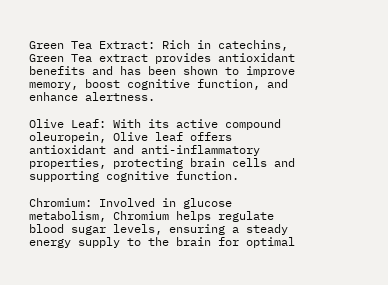Green Tea Extract: Rich in catechins, Green Tea extract provides antioxidant benefits and has been shown to improve memory, boost cognitive function, and enhance alertness.

Olive Leaf: With its active compound oleuropein, Olive leaf offers antioxidant and anti-inflammatory properties, protecting brain cells and supporting cognitive function.

Chromium: Involved in glucose metabolism, Chromium helps regulate blood sugar levels, ensuring a steady energy supply to the brain for optimal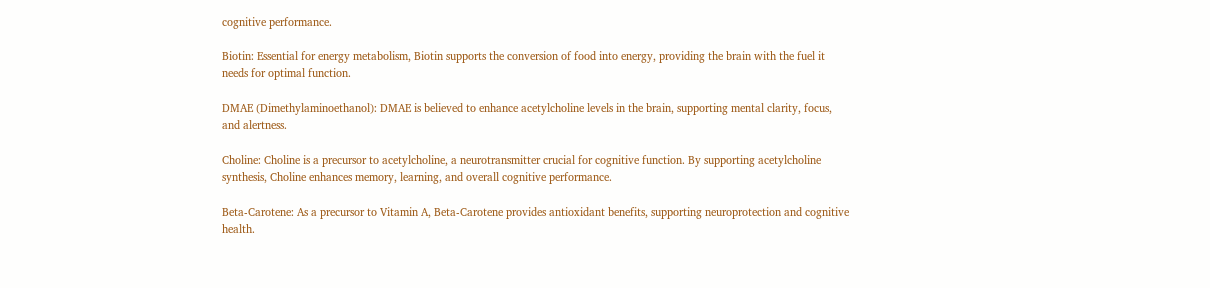cognitive performance.

Biotin: Essential for energy metabolism, Biotin supports the conversion of food into energy, providing the brain with the fuel it needs for optimal function.

DMAE (Dimethylaminoethanol): DMAE is believed to enhance acetylcholine levels in the brain, supporting mental clarity, focus, and alertness.

Choline: Choline is a precursor to acetylcholine, a neurotransmitter crucial for cognitive function. By supporting acetylcholine synthesis, Choline enhances memory, learning, and overall cognitive performance.

Beta-Carotene: As a precursor to Vitamin A, Beta-Carotene provides antioxidant benefits, supporting neuroprotection and cognitive health.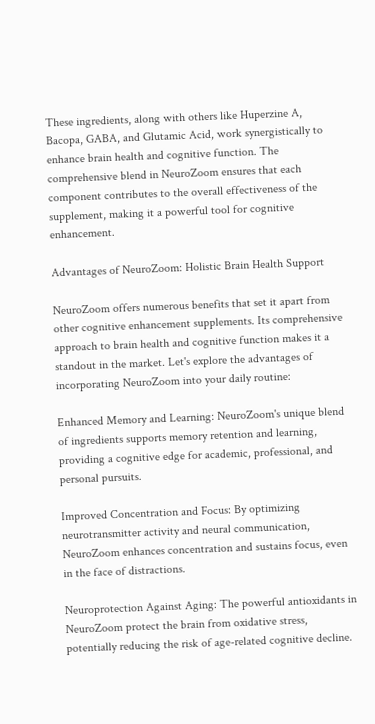These ingredients, along with others like Huperzine A, Bacopa, GABA, and Glutamic Acid, work synergistically to enhance brain health and cognitive function. The comprehensive blend in NeuroZoom ensures that each component contributes to the overall effectiveness of the supplement, making it a powerful tool for cognitive enhancement.

Advantages of NeuroZoom: Holistic Brain Health Support

NeuroZoom offers numerous benefits that set it apart from other cognitive enhancement supplements. Its comprehensive approach to brain health and cognitive function makes it a standout in the market. Let's explore the advantages of incorporating NeuroZoom into your daily routine:

Enhanced Memory and Learning: NeuroZoom's unique blend of ingredients supports memory retention and learning, providing a cognitive edge for academic, professional, and personal pursuits.

Improved Concentration and Focus: By optimizing neurotransmitter activity and neural communication, NeuroZoom enhances concentration and sustains focus, even in the face of distractions.

Neuroprotection Against Aging: The powerful antioxidants in NeuroZoom protect the brain from oxidative stress, potentially reducing the risk of age-related cognitive decline.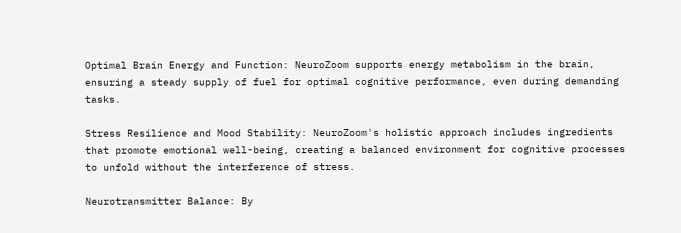Optimal Brain Energy and Function: NeuroZoom supports energy metabolism in the brain, ensuring a steady supply of fuel for optimal cognitive performance, even during demanding tasks.

Stress Resilience and Mood Stability: NeuroZoom's holistic approach includes ingredients that promote emotional well-being, creating a balanced environment for cognitive processes to unfold without the interference of stress.

Neurotransmitter Balance: By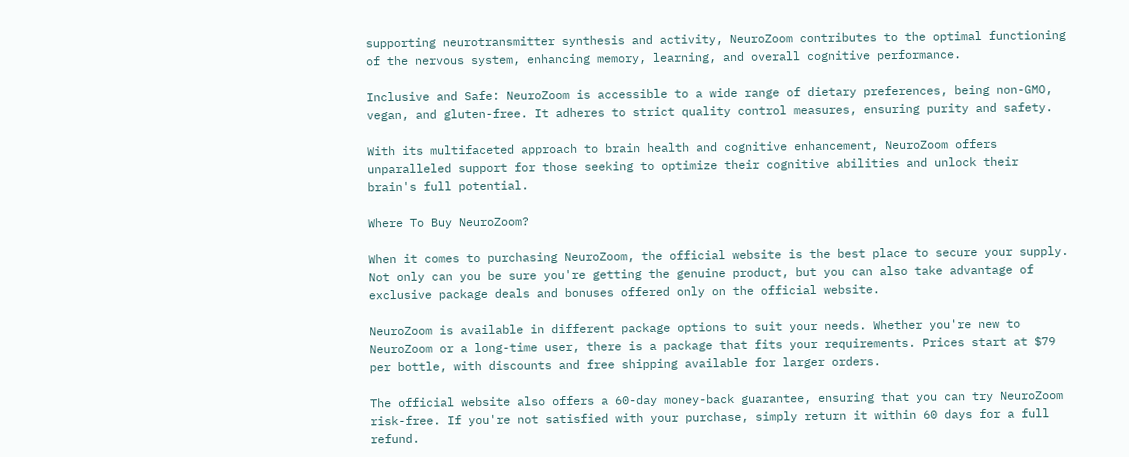supporting neurotransmitter synthesis and activity, NeuroZoom contributes to the optimal functioning of the nervous system, enhancing memory, learning, and overall cognitive performance.

Inclusive and Safe: NeuroZoom is accessible to a wide range of dietary preferences, being non-GMO, vegan, and gluten-free. It adheres to strict quality control measures, ensuring purity and safety.

With its multifaceted approach to brain health and cognitive enhancement, NeuroZoom offers unparalleled support for those seeking to optimize their cognitive abilities and unlock their brain's full potential.

Where To Buy NeuroZoom?

When it comes to purchasing NeuroZoom, the official website is the best place to secure your supply. Not only can you be sure you're getting the genuine product, but you can also take advantage of exclusive package deals and bonuses offered only on the official website.

NeuroZoom is available in different package options to suit your needs. Whether you're new to NeuroZoom or a long-time user, there is a package that fits your requirements. Prices start at $79 per bottle, with discounts and free shipping available for larger orders.

The official website also offers a 60-day money-back guarantee, ensuring that you can try NeuroZoom risk-free. If you're not satisfied with your purchase, simply return it within 60 days for a full refund.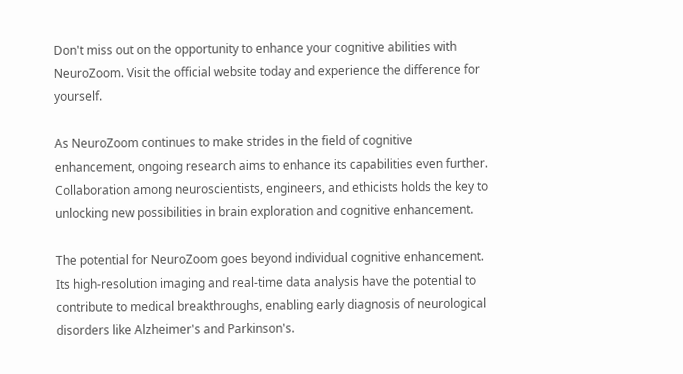Don't miss out on the opportunity to enhance your cognitive abilities with NeuroZoom. Visit the official website today and experience the difference for yourself.

As NeuroZoom continues to make strides in the field of cognitive enhancement, ongoing research aims to enhance its capabilities even further. Collaboration among neuroscientists, engineers, and ethicists holds the key to unlocking new possibilities in brain exploration and cognitive enhancement.

The potential for NeuroZoom goes beyond individual cognitive enhancement. Its high-resolution imaging and real-time data analysis have the potential to contribute to medical breakthroughs, enabling early diagnosis of neurological disorders like Alzheimer's and Parkinson's.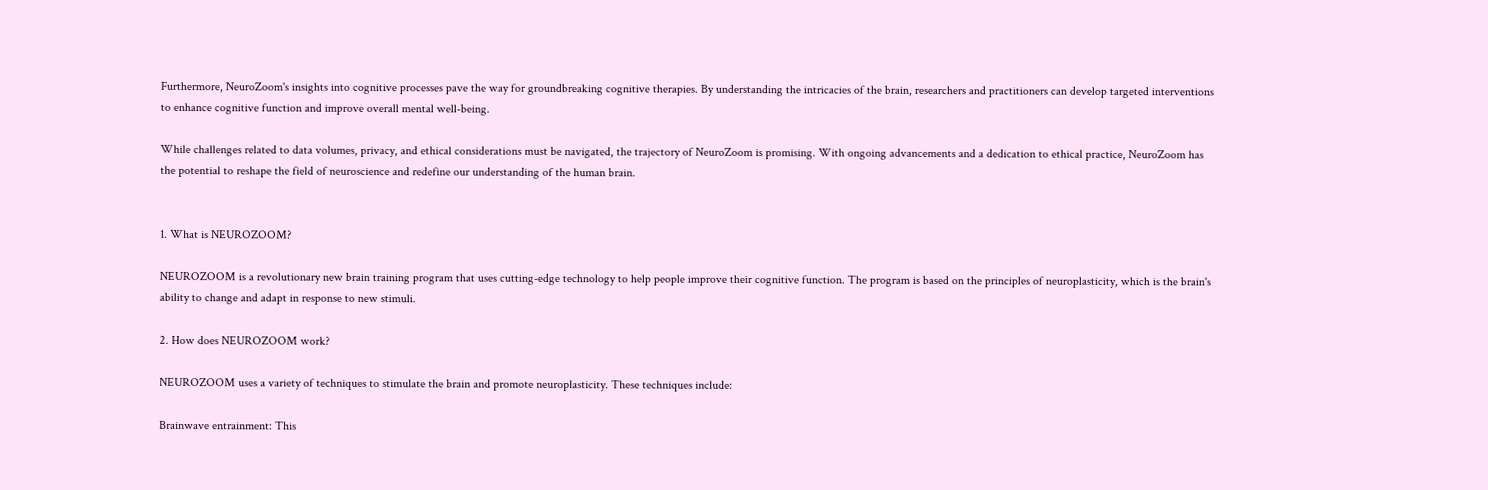Furthermore, NeuroZoom's insights into cognitive processes pave the way for groundbreaking cognitive therapies. By understanding the intricacies of the brain, researchers and practitioners can develop targeted interventions to enhance cognitive function and improve overall mental well-being.

While challenges related to data volumes, privacy, and ethical considerations must be navigated, the trajectory of NeuroZoom is promising. With ongoing advancements and a dedication to ethical practice, NeuroZoom has the potential to reshape the field of neuroscience and redefine our understanding of the human brain.


1. What is NEUROZOOM?

NEUROZOOM is a revolutionary new brain training program that uses cutting-edge technology to help people improve their cognitive function. The program is based on the principles of neuroplasticity, which is the brain's ability to change and adapt in response to new stimuli.

2. How does NEUROZOOM work?

NEUROZOOM uses a variety of techniques to stimulate the brain and promote neuroplasticity. These techniques include:

Brainwave entrainment: This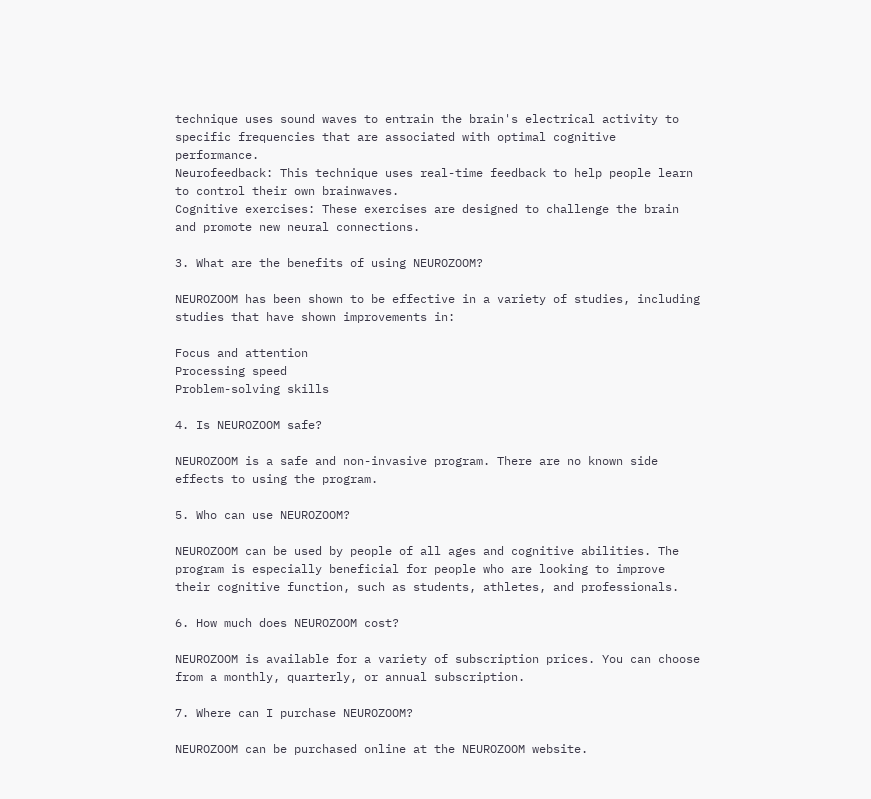technique uses sound waves to entrain the brain's electrical activity to specific frequencies that are associated with optimal cognitive performance.
Neurofeedback: This technique uses real-time feedback to help people learn to control their own brainwaves.
Cognitive exercises: These exercises are designed to challenge the brain and promote new neural connections.

3. What are the benefits of using NEUROZOOM?

NEUROZOOM has been shown to be effective in a variety of studies, including studies that have shown improvements in:

Focus and attention
Processing speed
Problem-solving skills

4. Is NEUROZOOM safe?

NEUROZOOM is a safe and non-invasive program. There are no known side effects to using the program.

5. Who can use NEUROZOOM?

NEUROZOOM can be used by people of all ages and cognitive abilities. The program is especially beneficial for people who are looking to improve their cognitive function, such as students, athletes, and professionals.

6. How much does NEUROZOOM cost?

NEUROZOOM is available for a variety of subscription prices. You can choose from a monthly, quarterly, or annual subscription.

7. Where can I purchase NEUROZOOM?

NEUROZOOM can be purchased online at the NEUROZOOM website.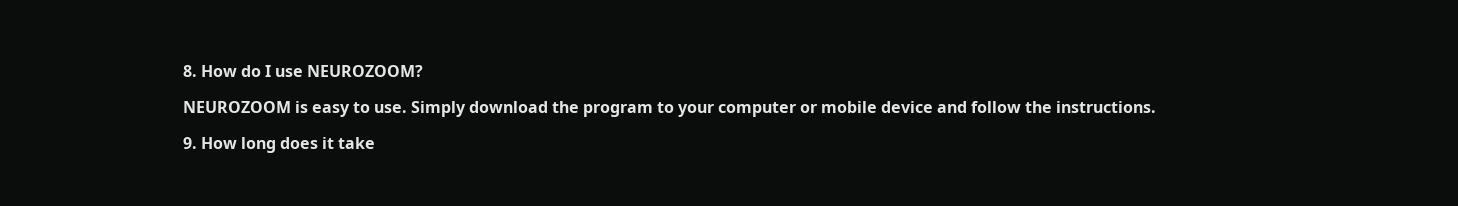8. How do I use NEUROZOOM?

NEUROZOOM is easy to use. Simply download the program to your computer or mobile device and follow the instructions.

9. How long does it take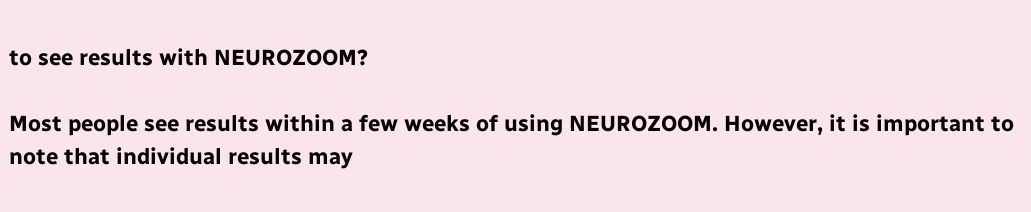to see results with NEUROZOOM?

Most people see results within a few weeks of using NEUROZOOM. However, it is important to note that individual results may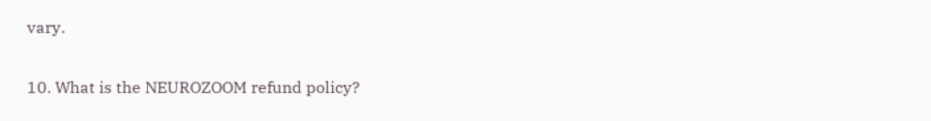vary.

10. What is the NEUROZOOM refund policy?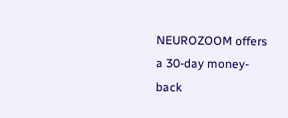NEUROZOOM offers a 30-day money-back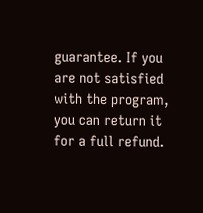guarantee. If you are not satisfied with the program, you can return it for a full refund.